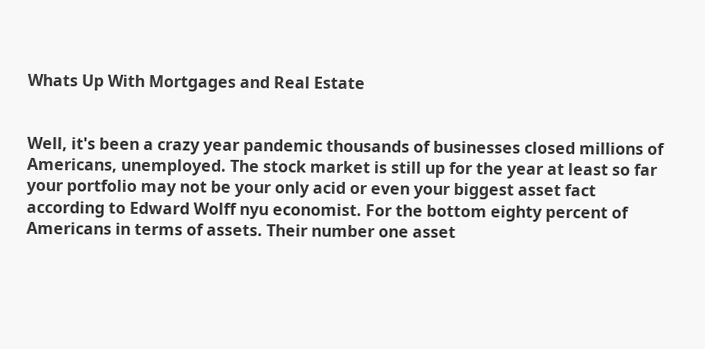Whats Up With Mortgages and Real Estate


Well, it's been a crazy year pandemic thousands of businesses closed millions of Americans, unemployed. The stock market is still up for the year at least so far your portfolio may not be your only acid or even your biggest asset fact according to Edward Wolff nyu economist. For the bottom eighty percent of Americans in terms of assets. Their number one asset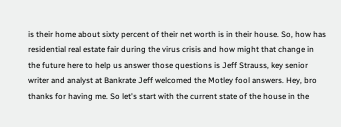is their home about sixty percent of their net worth is in their house. So, how has residential real estate fair during the virus crisis and how might that change in the future here to help us answer those questions is Jeff Strauss, key senior writer and analyst at Bankrate Jeff welcomed the Motley fool answers. Hey, bro thanks for having me. So let's start with the current state of the house in the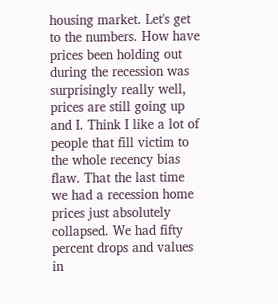housing market. Let's get to the numbers. How have prices been holding out during the recession was surprisingly really well, prices are still going up and I. Think I like a lot of people that fill victim to the whole recency bias flaw. That the last time we had a recession home prices just absolutely collapsed. We had fifty percent drops and values in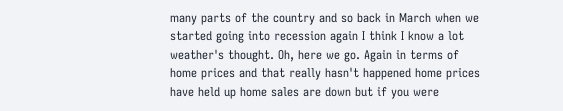many parts of the country and so back in March when we started going into recession again I think I know a lot weather's thought. Oh, here we go. Again in terms of home prices and that really hasn't happened home prices have held up home sales are down but if you were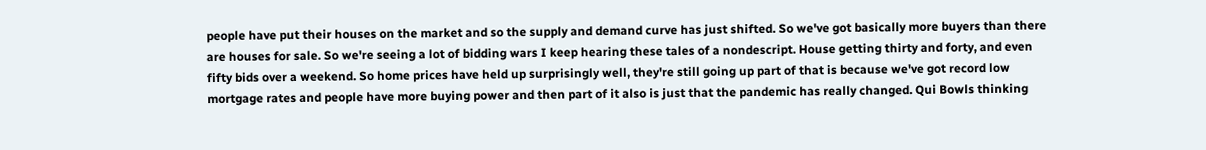people have put their houses on the market and so the supply and demand curve has just shifted. So we've got basically more buyers than there are houses for sale. So we're seeing a lot of bidding wars I keep hearing these tales of a nondescript. House getting thirty and forty, and even fifty bids over a weekend. So home prices have held up surprisingly well, they're still going up part of that is because we've got record low mortgage rates and people have more buying power and then part of it also is just that the pandemic has really changed. Qui Bowls thinking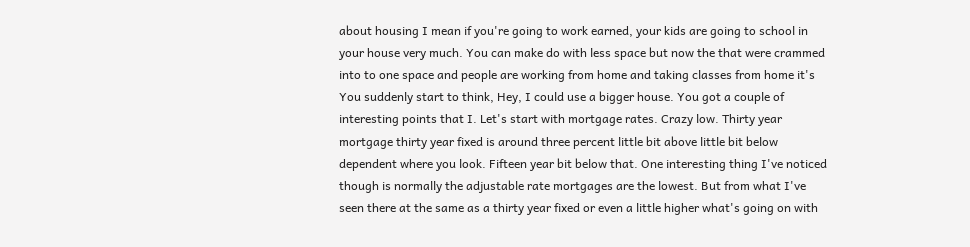about housing I mean if you're going to work earned, your kids are going to school in your house very much. You can make do with less space but now the that were crammed into to one space and people are working from home and taking classes from home it's You suddenly start to think, Hey, I could use a bigger house. You got a couple of interesting points that I. Let's start with mortgage rates. Crazy low. Thirty year mortgage thirty year fixed is around three percent little bit above little bit below dependent where you look. Fifteen year bit below that. One interesting thing I've noticed though is normally the adjustable rate mortgages are the lowest. But from what I've seen there at the same as a thirty year fixed or even a little higher what's going on with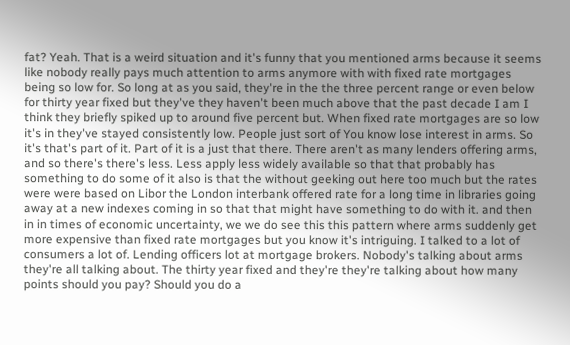fat? Yeah. That is a weird situation and it's funny that you mentioned arms because it seems like nobody really pays much attention to arms anymore with with fixed rate mortgages being so low for. So long at as you said, they're in the the three percent range or even below for thirty year fixed but they've they haven't been much above that the past decade I am I think they briefly spiked up to around five percent but. When fixed rate mortgages are so low it's in they've stayed consistently low. People just sort of You know lose interest in arms. So it's that's part of it. Part of it is a just that there. There aren't as many lenders offering arms, and so there's there's less. Less apply less widely available so that that probably has something to do some of it also is that the without geeking out here too much but the rates were were based on Libor the London interbank offered rate for a long time in libraries going away at a new indexes coming in so that that might have something to do with it. and then in in times of economic uncertainty, we we do see this this pattern where arms suddenly get more expensive than fixed rate mortgages but you know it's intriguing. I talked to a lot of consumers a lot of. Lending officers lot at mortgage brokers. Nobody's talking about arms they're all talking about. The thirty year fixed and they're they're talking about how many points should you pay? Should you do a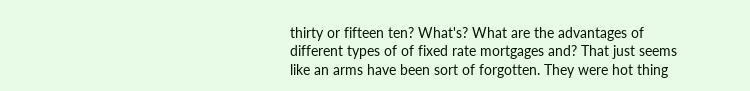thirty or fifteen ten? What's? What are the advantages of different types of of fixed rate mortgages and? That just seems like an arms have been sort of forgotten. They were hot thing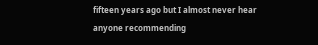fifteen years ago but I almost never hear anyone recommending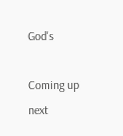God's

Coming up next